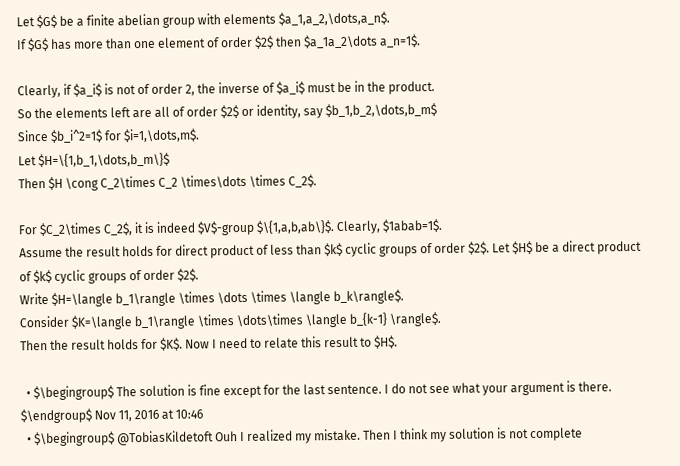Let $G$ be a finite abelian group with elements $a_1,a_2,\dots,a_n$.
If $G$ has more than one element of order $2$ then $a_1a_2\dots a_n=1$.

Clearly, if $a_i$ is not of order 2, the inverse of $a_i$ must be in the product.
So the elements left are all of order $2$ or identity, say $b_1,b_2,\dots,b_m$
Since $b_i^2=1$ for $i=1,\dots,m$.
Let $H=\{1,b_1,\dots,b_m\}$
Then $H \cong C_2\times C_2 \times\dots \times C_2$.

For $C_2\times C_2$, it is indeed $V$-group $\{1,a,b,ab\}$. Clearly, $1abab=1$.
Assume the result holds for direct product of less than $k$ cyclic groups of order $2$. Let $H$ be a direct product of $k$ cyclic groups of order $2$.
Write $H=\langle b_1\rangle \times \dots \times \langle b_k\rangle$.
Consider $K=\langle b_1\rangle \times \dots\times \langle b_{k-1} \rangle$.
Then the result holds for $K$. Now I need to relate this result to $H$.

  • $\begingroup$ The solution is fine except for the last sentence. I do not see what your argument is there. $\endgroup$ Nov 11, 2016 at 10:46
  • $\begingroup$ @TobiasKildetoft Ouh I realized my mistake. Then I think my solution is not complete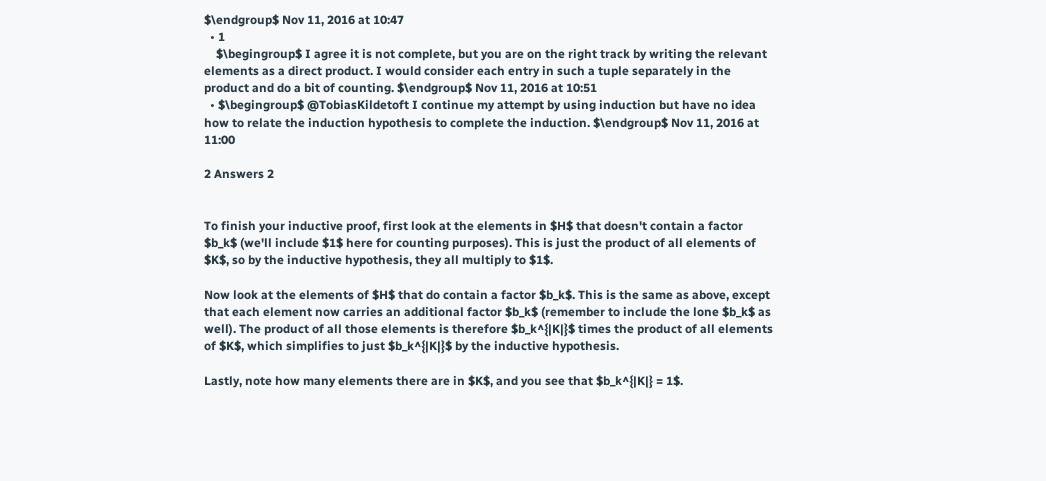$\endgroup$ Nov 11, 2016 at 10:47
  • 1
    $\begingroup$ I agree it is not complete, but you are on the right track by writing the relevant elements as a direct product. I would consider each entry in such a tuple separately in the product and do a bit of counting. $\endgroup$ Nov 11, 2016 at 10:51
  • $\begingroup$ @TobiasKildetoft I continue my attempt by using induction but have no idea how to relate the induction hypothesis to complete the induction. $\endgroup$ Nov 11, 2016 at 11:00

2 Answers 2


To finish your inductive proof, first look at the elements in $H$ that doesn't contain a factor $b_k$ (we'll include $1$ here for counting purposes). This is just the product of all elements of $K$, so by the inductive hypothesis, they all multiply to $1$.

Now look at the elements of $H$ that do contain a factor $b_k$. This is the same as above, except that each element now carries an additional factor $b_k$ (remember to include the lone $b_k$ as well). The product of all those elements is therefore $b_k^{|K|}$ times the product of all elements of $K$, which simplifies to just $b_k^{|K|}$ by the inductive hypothesis.

Lastly, note how many elements there are in $K$, and you see that $b_k^{|K|} = 1$.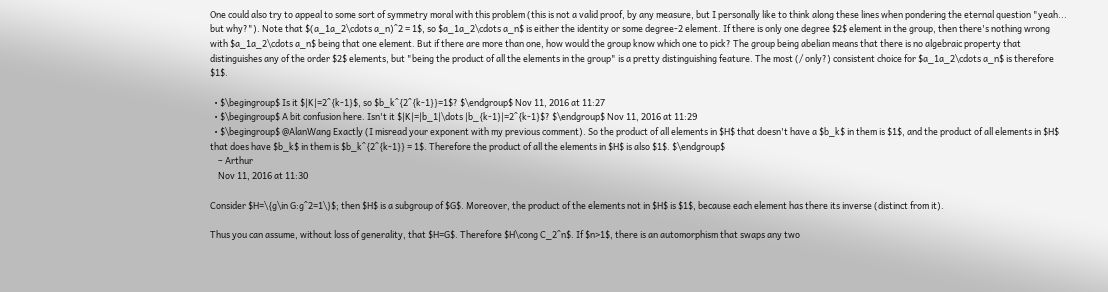One could also try to appeal to some sort of symmetry moral with this problem (this is not a valid proof, by any measure, but I personally like to think along these lines when pondering the eternal question "yeah... but why?"). Note that $(a_1a_2\cdots a_n)^2 = 1$, so $a_1a_2\cdots a_n$ is either the identity or some degree-2 element. If there is only one degree $2$ element in the group, then there's nothing wrong with $a_1a_2\cdots a_n$ being that one element. But if there are more than one, how would the group know which one to pick? The group being abelian means that there is no algebraic property that distinguishes any of the order $2$ elements, but "being the product of all the elements in the group" is a pretty distinguishing feature. The most (/ only?) consistent choice for $a_1a_2\cdots a_n$ is therefore $1$.

  • $\begingroup$ Is it $|K|=2^{k-1}$, so $b_k^{2^{k-1}}=1$? $\endgroup$ Nov 11, 2016 at 11:27
  • $\begingroup$ A bit confusion here. Isn't it $|K|=|b_1|\dots |b_{k-1}|=2^{k-1}$? $\endgroup$ Nov 11, 2016 at 11:29
  • $\begingroup$ @AlanWang Exactly (I misread your exponent with my previous comment). So the product of all elements in $H$ that doesn't have a $b_k$ in them is $1$, and the product of all elements in $H$ that does have $b_k$ in them is $b_k^{2^{k-1}} = 1$. Therefore the product of all the elements in $H$ is also $1$. $\endgroup$
    – Arthur
    Nov 11, 2016 at 11:30

Consider $H=\{g\in G:g^2=1\}$; then $H$ is a subgroup of $G$. Moreover, the product of the elements not in $H$ is $1$, because each element has there its inverse (distinct from it).

Thus you can assume, without loss of generality, that $H=G$. Therefore $H\cong C_2^n$. If $n>1$, there is an automorphism that swaps any two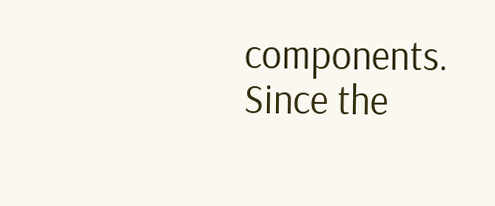components. Since the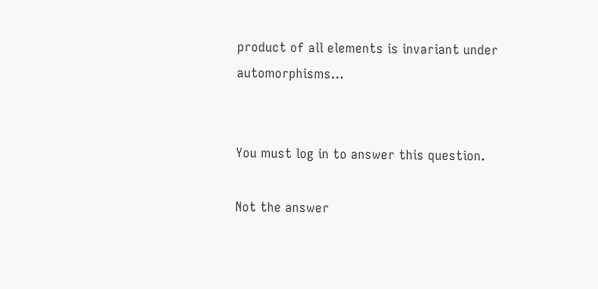product of all elements is invariant under automorphisms…


You must log in to answer this question.

Not the answer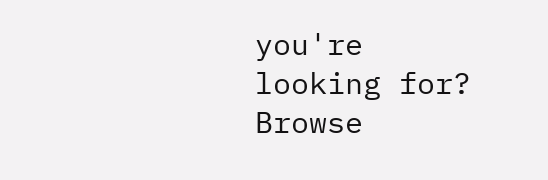you're looking for? Browse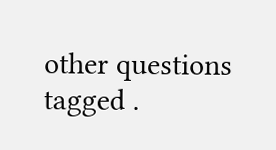other questions tagged .